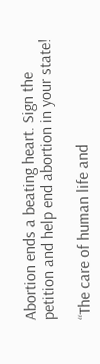Abortion ends a beating heart. Sign the petition and help end abortion in your state!

“The care of human life and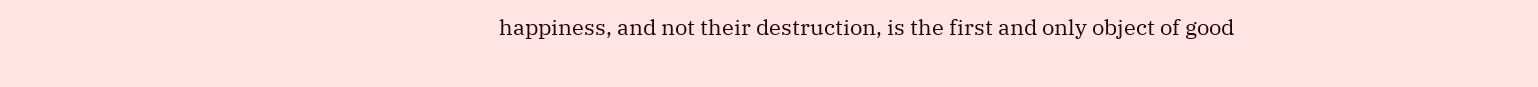happiness, and not their destruction, is the first and only object of good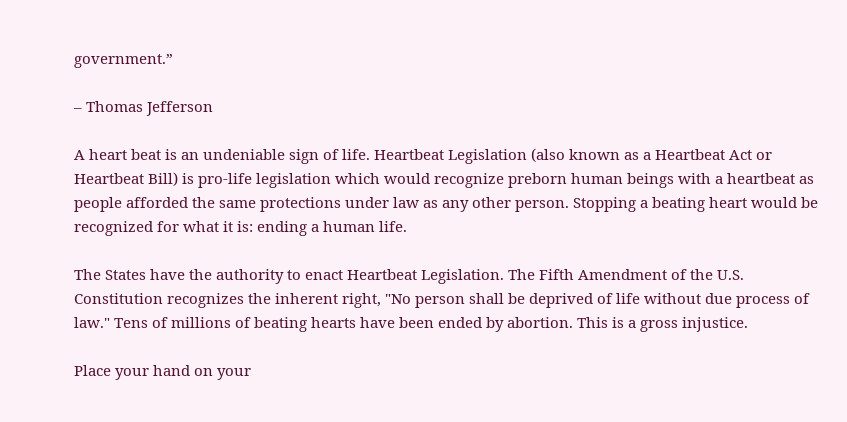government.”

– Thomas Jefferson

A heart beat is an undeniable sign of life. Heartbeat Legislation (also known as a Heartbeat Act or Heartbeat Bill) is pro-life legislation which would recognize preborn human beings with a heartbeat as people afforded the same protections under law as any other person. Stopping a beating heart would be recognized for what it is: ending a human life.

The States have the authority to enact Heartbeat Legislation. The Fifth Amendment of the U.S. Constitution recognizes the inherent right, "No person shall be deprived of life without due process of law." Tens of millions of beating hearts have been ended by abortion. This is a gross injustice.

Place your hand on your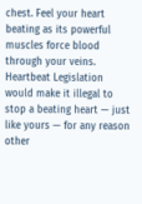chest. Feel your heart beating as its powerful muscles force blood through your veins. Heartbeat Legislation would make it illegal to stop a beating heart — just like yours — for any reason other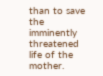than to save the imminently threatened life of the mother.